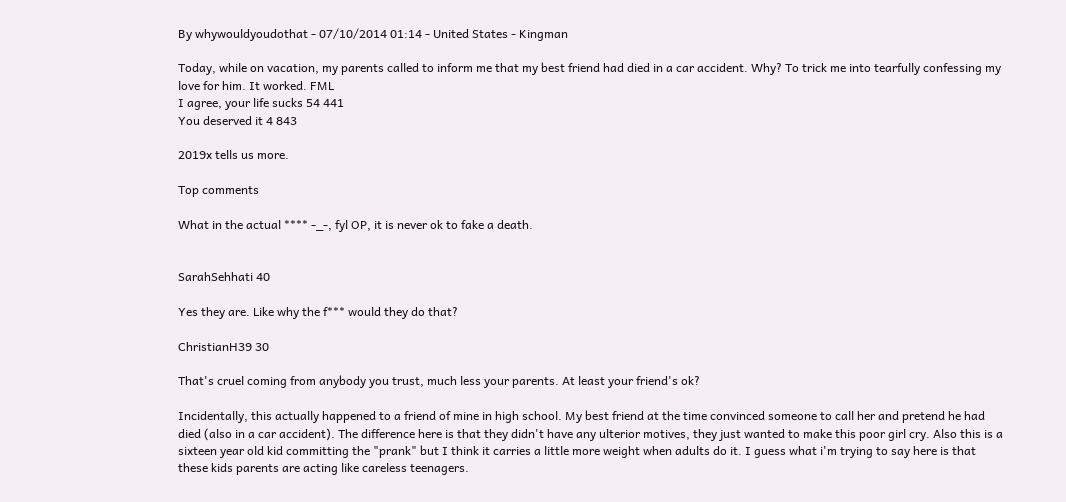By whywouldyoudothat - 07/10/2014 01:14 - United States - Kingman

Today, while on vacation, my parents called to inform me that my best friend had died in a car accident. Why? To trick me into tearfully confessing my love for him. It worked. FML
I agree, your life sucks 54 441
You deserved it 4 843

2019x tells us more.

Top comments

What in the actual **** -_-, fyl OP, it is never ok to fake a death.


SarahSehhati 40

Yes they are. Like why the f*** would they do that?

ChristianH39 30

That's cruel coming from anybody you trust, much less your parents. At least your friend's ok?

Incidentally, this actually happened to a friend of mine in high school. My best friend at the time convinced someone to call her and pretend he had died (also in a car accident). The difference here is that they didn't have any ulterior motives, they just wanted to make this poor girl cry. Also this is a sixteen year old kid committing the "prank" but I think it carries a little more weight when adults do it. I guess what i'm trying to say here is that these kids parents are acting like careless teenagers.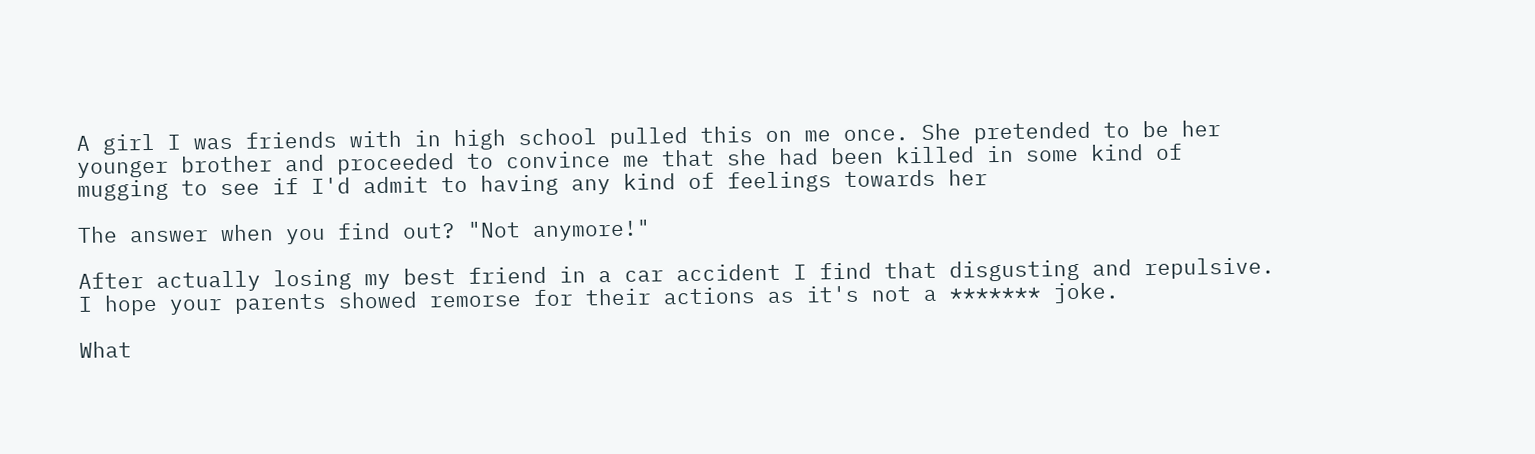A girl I was friends with in high school pulled this on me once. She pretended to be her younger brother and proceeded to convince me that she had been killed in some kind of mugging to see if I'd admit to having any kind of feelings towards her

The answer when you find out? "Not anymore!"

After actually losing my best friend in a car accident I find that disgusting and repulsive. I hope your parents showed remorse for their actions as it's not a ******* joke.

What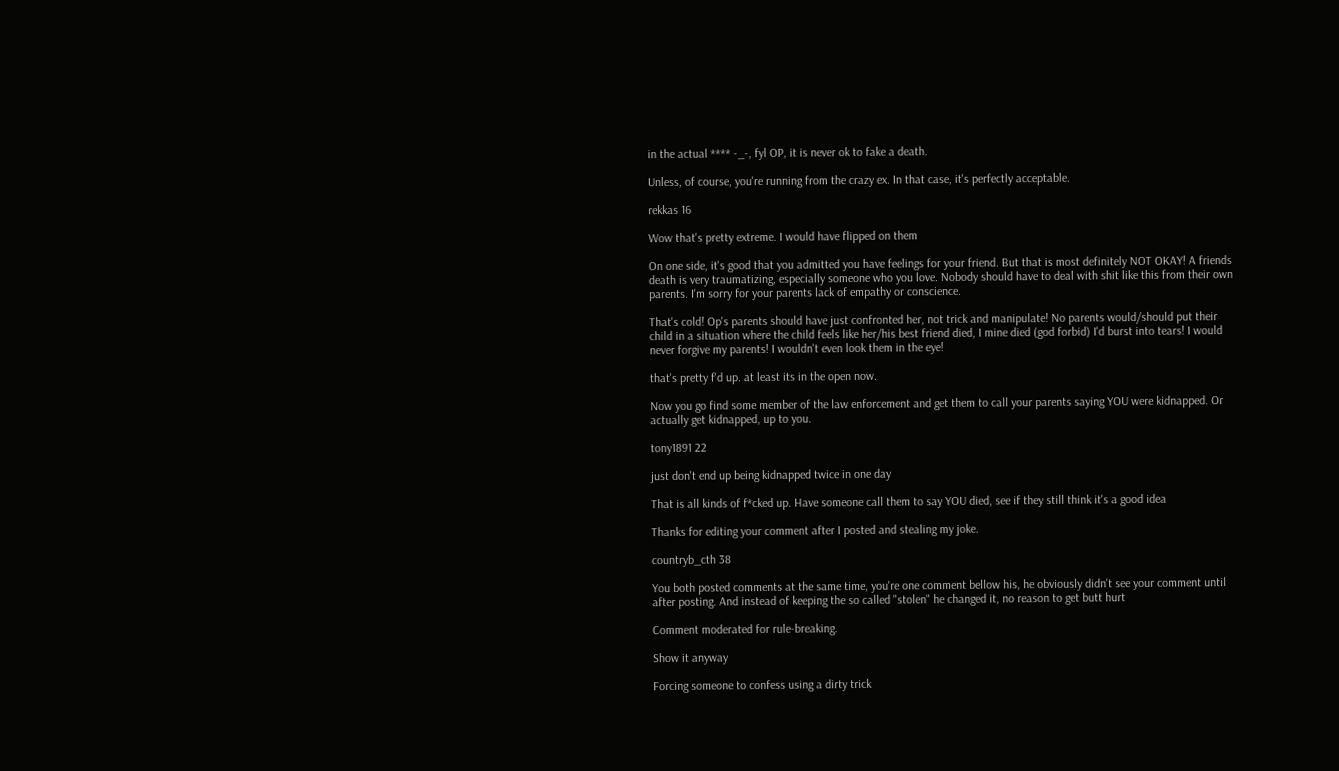in the actual **** -_-, fyl OP, it is never ok to fake a death.

Unless, of course, you're running from the crazy ex. In that case, it's perfectly acceptable.

rekkas 16

Wow that's pretty extreme. I would have flipped on them

On one side, it's good that you admitted you have feelings for your friend. But that is most definitely NOT OKAY! A friends death is very traumatizing, especially someone who you love. Nobody should have to deal with shit like this from their own parents. I'm sorry for your parents lack of empathy or conscience.

That's cold! Op's parents should have just confronted her, not trick and manipulate! No parents would/should put their child in a situation where the child feels like her/his best friend died, I mine died (god forbid) I'd burst into tears! I would never forgive my parents! I wouldn't even look them in the eye!

that's pretty f'd up. at least its in the open now.

Now you go find some member of the law enforcement and get them to call your parents saying YOU were kidnapped. Or actually get kidnapped, up to you.

tony1891 22

just don't end up being kidnapped twice in one day

That is all kinds of f*cked up. Have someone call them to say YOU died, see if they still think it's a good idea

Thanks for editing your comment after I posted and stealing my joke.

countryb_cth 38

You both posted comments at the same time, you're one comment bellow his, he obviously didn't see your comment until after posting. And instead of keeping the so called "stolen" he changed it, no reason to get butt hurt

Comment moderated for rule-breaking.

Show it anyway

Forcing someone to confess using a dirty trick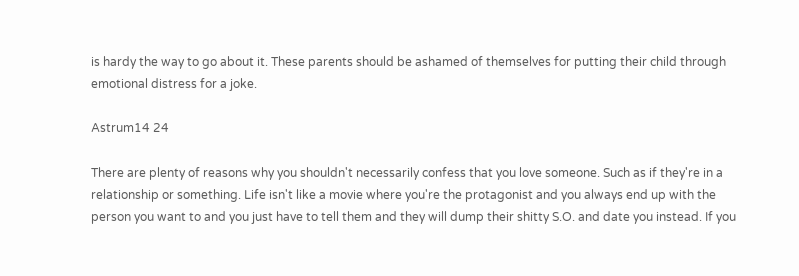is hardy the way to go about it. These parents should be ashamed of themselves for putting their child through emotional distress for a joke.

Astrum14 24

There are plenty of reasons why you shouldn't necessarily confess that you love someone. Such as if they're in a relationship or something. Life isn't like a movie where you're the protagonist and you always end up with the person you want to and you just have to tell them and they will dump their shitty S.O. and date you instead. If you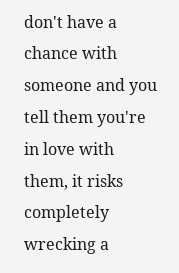don't have a chance with someone and you tell them you're in love with them, it risks completely wrecking a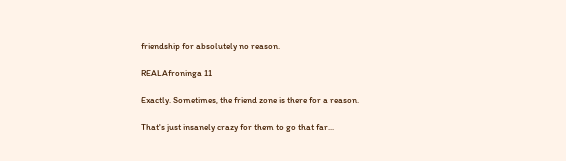friendship for absolutely no reason.

REALAfroninga 11

Exactly. Sometimes, the friend zone is there for a reason.

That's just insanely crazy for them to go that far...